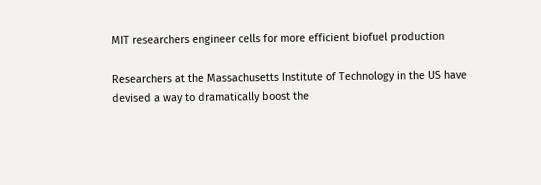MIT researchers engineer cells for more efficient biofuel production

Researchers at the Massachusetts Institute of Technology in the US have devised a way to dramatically boost the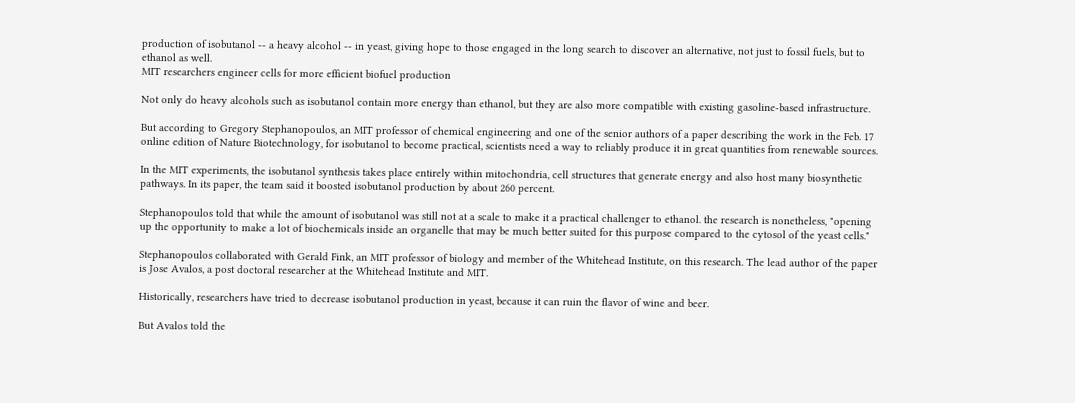production of isobutanol -- a heavy alcohol -- in yeast, giving hope to those engaged in the long search to discover an alternative, not just to fossil fuels, but to ethanol as well.
MIT researchers engineer cells for more efficient biofuel production

Not only do heavy alcohols such as isobutanol contain more energy than ethanol, but they are also more compatible with existing gasoline-based infrastructure.

But according to Gregory Stephanopoulos, an MIT professor of chemical engineering and one of the senior authors of a paper describing the work in the Feb. 17 online edition of Nature Biotechnology, for isobutanol to become practical, scientists need a way to reliably produce it in great quantities from renewable sources.

In the MIT experiments, the isobutanol synthesis takes place entirely within mitochondria, cell structures that generate energy and also host many biosynthetic pathways. In its paper, the team said it boosted isobutanol production by about 260 percent.

Stephanopoulos told that while the amount of isobutanol was still not at a scale to make it a practical challenger to ethanol. the research is nonetheless, "opening up the opportunity to make a lot of biochemicals inside an organelle that may be much better suited for this purpose compared to the cytosol of the yeast cells."

Stephanopoulos collaborated with Gerald Fink, an MIT professor of biology and member of the Whitehead Institute, on this research. The lead author of the paper is Jose Avalos, a post doctoral researcher at the Whitehead Institute and MIT.

Historically, researchers have tried to decrease isobutanol production in yeast, because it can ruin the flavor of wine and beer.

But Avalos told the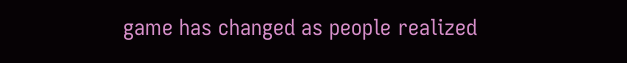game has changed as people realized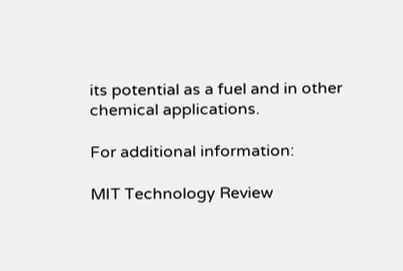its potential as a fuel and in other chemical applications.

For additional information:

MIT Technology Review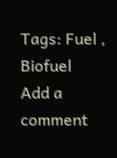Tags: Fuel , Biofuel
Add a comment